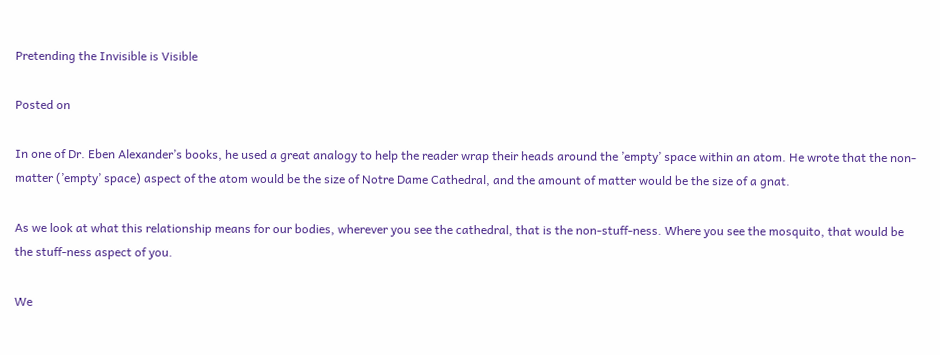Pretending the Invisible is Visible

Posted on

In one of Dr. Eben Alexander’s books, he used a great analogy to help the reader wrap their heads around the ’empty’ space within an atom. He wrote that the non-matter (’empty’ space) aspect of the atom would be the size of Notre Dame Cathedral, and the amount of matter would be the size of a gnat.

As we look at what this relationship means for our bodies, wherever you see the cathedral, that is the non-stuff-ness. Where you see the mosquito, that would be the stuff-ness aspect of you.

We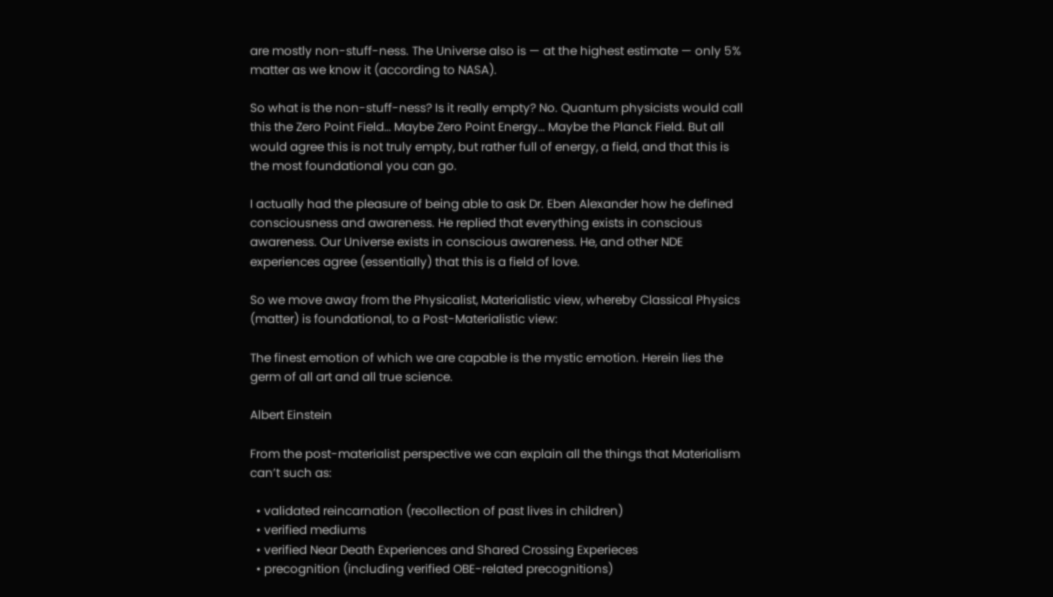are mostly non-stuff-ness. The Universe also is — at the highest estimate — only 5% matter as we know it (according to NASA).

So what is the non-stuff-ness? Is it really empty? No. Quantum physicists would call this the Zero Point Field… Maybe Zero Point Energy… Maybe the Planck Field. But all would agree this is not truly empty, but rather full of energy, a field, and that this is the most foundational you can go.

I actually had the pleasure of being able to ask Dr. Eben Alexander how he defined consciousness and awareness. He replied that everything exists in conscious awareness. Our Universe exists in conscious awareness. He, and other NDE experiences agree (essentially) that this is a field of love.

So we move away from the Physicalist, Materialistic view, whereby Classical Physics (matter) is foundational, to a Post-Materialistic view:

The finest emotion of which we are capable is the mystic emotion. Herein lies the germ of all art and all true science.

Albert Einstein

From the post-materialist perspective we can explain all the things that Materialism can’t such as:

  • validated reincarnation (recollection of past lives in children)
  • verified mediums
  • verified Near Death Experiences and Shared Crossing Experieces
  • precognition (including verified OBE-related precognitions)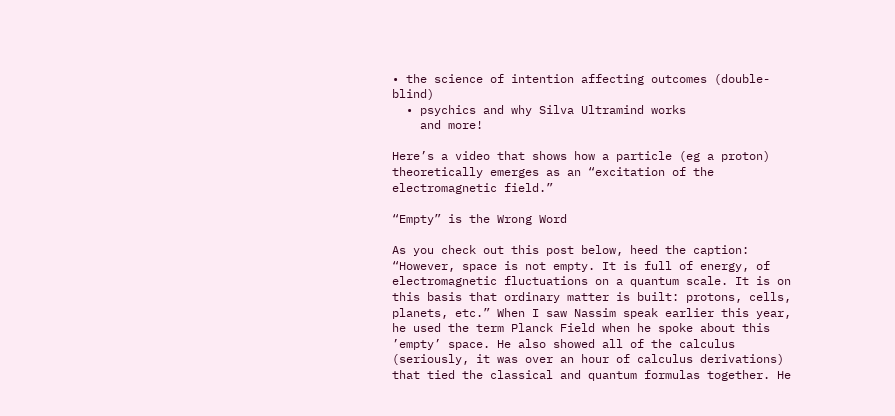• the science of intention affecting outcomes (double-blind)
  • psychics and why Silva Ultramind works
    and more!

Here’s a video that shows how a particle (eg a proton) theoretically emerges as an “excitation of the electromagnetic field.”

“Empty” is the Wrong Word

As you check out this post below, heed the caption: “However, space is not empty. It is full of energy, of electromagnetic fluctuations on a quantum scale. It is on this basis that ordinary matter is built: protons, cells, planets, etc.” When I saw Nassim speak earlier this year, he used the term Planck Field when he spoke about this ’empty’ space. He also showed all of the calculus (seriously, it was over an hour of calculus derivations) that tied the classical and quantum formulas together. He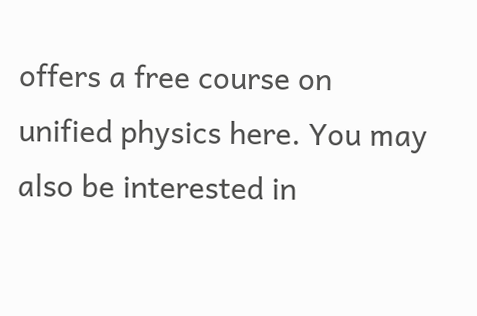offers a free course on unified physics here. You may also be interested in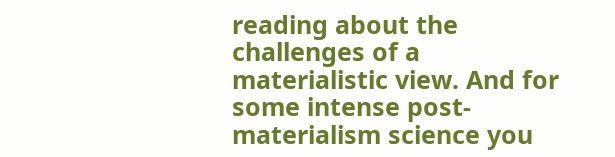reading about the challenges of a materialistic view. And for some intense post-materialism science you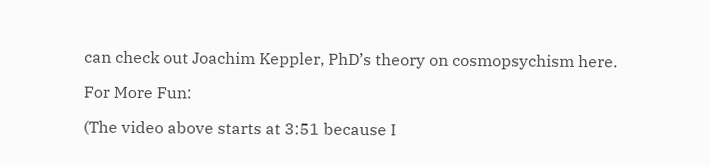can check out Joachim Keppler, PhD’s theory on cosmopsychism here.

For More Fun:

(The video above starts at 3:51 because I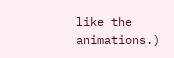like the animations.)